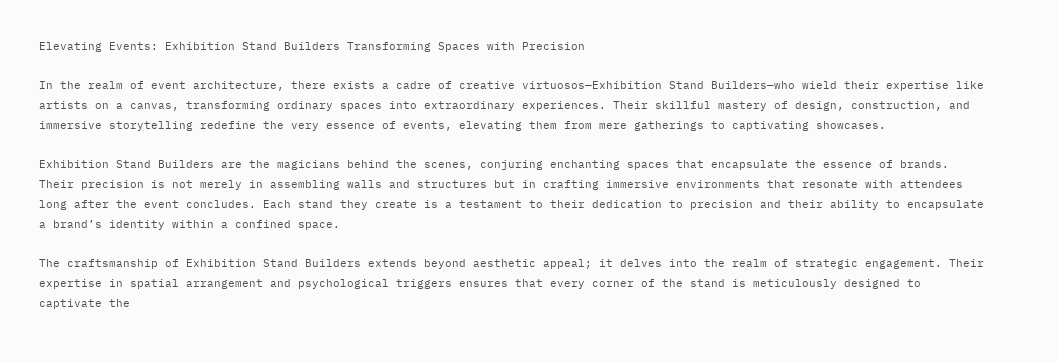Elevating Events: Exhibition Stand Builders Transforming Spaces with Precision

In the realm of event architecture, there exists a cadre of creative virtuosos—Exhibition Stand Builders—who wield their expertise like artists on a canvas, transforming ordinary spaces into extraordinary experiences. Their skillful mastery of design, construction, and immersive storytelling redefine the very essence of events, elevating them from mere gatherings to captivating showcases.

Exhibition Stand Builders are the magicians behind the scenes, conjuring enchanting spaces that encapsulate the essence of brands. Their precision is not merely in assembling walls and structures but in crafting immersive environments that resonate with attendees long after the event concludes. Each stand they create is a testament to their dedication to precision and their ability to encapsulate a brand’s identity within a confined space.

The craftsmanship of Exhibition Stand Builders extends beyond aesthetic appeal; it delves into the realm of strategic engagement. Their expertise in spatial arrangement and psychological triggers ensures that every corner of the stand is meticulously designed to captivate the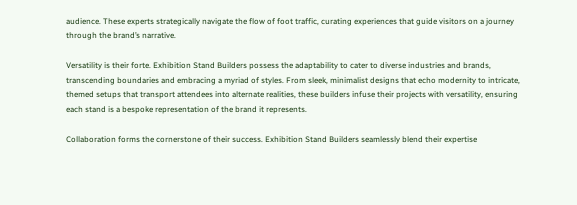audience. These experts strategically navigate the flow of foot traffic, curating experiences that guide visitors on a journey through the brand’s narrative.

Versatility is their forte. Exhibition Stand Builders possess the adaptability to cater to diverse industries and brands, transcending boundaries and embracing a myriad of styles. From sleek, minimalist designs that echo modernity to intricate, themed setups that transport attendees into alternate realities, these builders infuse their projects with versatility, ensuring each stand is a bespoke representation of the brand it represents.

Collaboration forms the cornerstone of their success. Exhibition Stand Builders seamlessly blend their expertise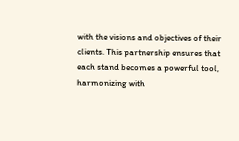with the visions and objectives of their clients. This partnership ensures that each stand becomes a powerful tool, harmonizing with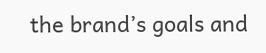the brand’s goals and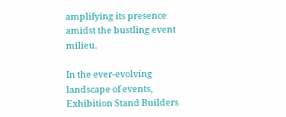amplifying its presence amidst the bustling event milieu.

In the ever-evolving landscape of events, Exhibition Stand Builders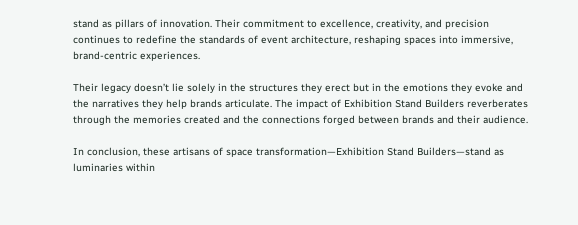stand as pillars of innovation. Their commitment to excellence, creativity, and precision continues to redefine the standards of event architecture, reshaping spaces into immersive, brand-centric experiences.

Their legacy doesn’t lie solely in the structures they erect but in the emotions they evoke and the narratives they help brands articulate. The impact of Exhibition Stand Builders reverberates through the memories created and the connections forged between brands and their audience.

In conclusion, these artisans of space transformation—Exhibition Stand Builders—stand as luminaries within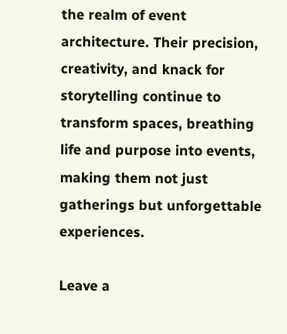the realm of event architecture. Their precision, creativity, and knack for storytelling continue to transform spaces, breathing life and purpose into events, making them not just gatherings but unforgettable experiences.

Leave a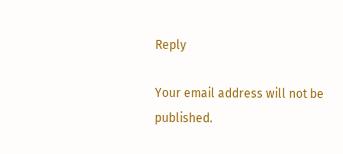Reply

Your email address will not be published.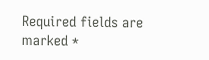Required fields are marked *